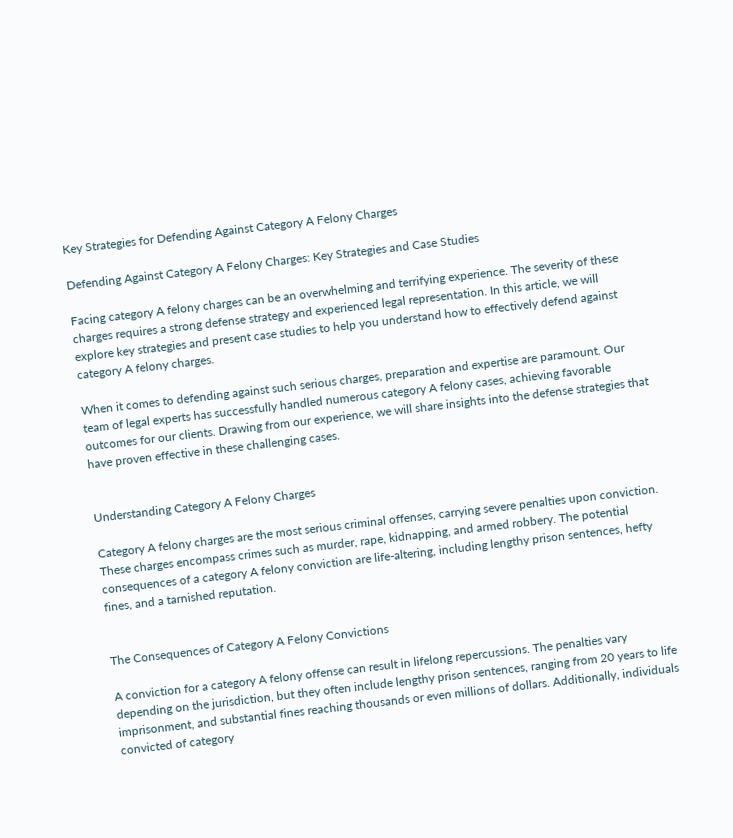Key Strategies for Defending Against Category A Felony Charges

Defending Against Category A Felony Charges: Key Strategies and Case Studies

Facing category A felony charges can be an overwhelming and terrifying experience. The severity of these charges requires a strong defense strategy and experienced legal representation. In this article, we will explore key strategies and present case studies to help you understand how to effectively defend against category A felony charges.

When it comes to defending against such serious charges, preparation and expertise are paramount. Our team of legal experts has successfully handled numerous category A felony cases, achieving favorable outcomes for our clients. Drawing from our experience, we will share insights into the defense strategies that have proven effective in these challenging cases.


Understanding Category A Felony Charges

Category A felony charges are the most serious criminal offenses, carrying severe penalties upon conviction. These charges encompass crimes such as murder, rape, kidnapping, and armed robbery. The potential consequences of a category A felony conviction are life-altering, including lengthy prison sentences, hefty fines, and a tarnished reputation.


The Consequences of Category A Felony Convictions

A conviction for a category A felony offense can result in lifelong repercussions. The penalties vary depending on the jurisdiction, but they often include lengthy prison sentences, ranging from 20 years to life imprisonment, and substantial fines reaching thousands or even millions of dollars. Additionally, individuals convicted of category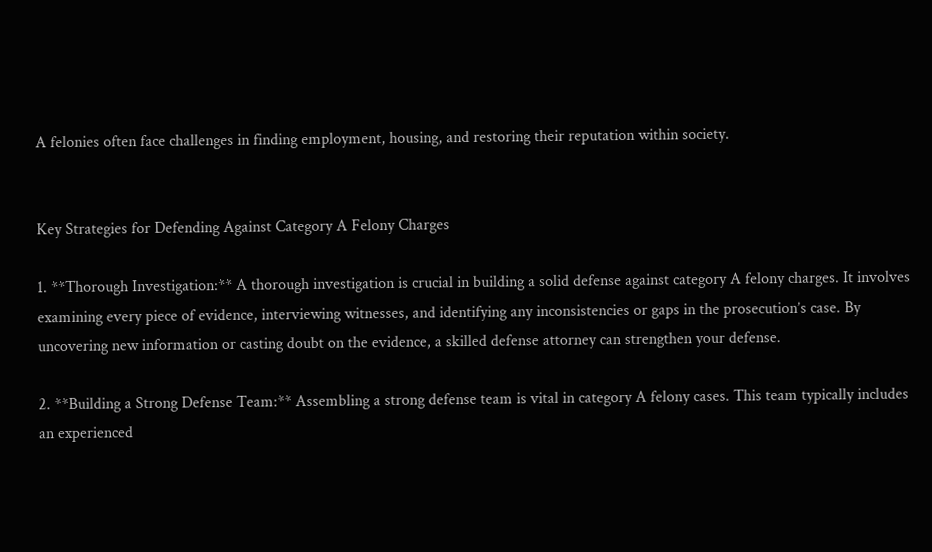A felonies often face challenges in finding employment, housing, and restoring their reputation within society.


Key Strategies for Defending Against Category A Felony Charges

1. **Thorough Investigation:** A thorough investigation is crucial in building a solid defense against category A felony charges. It involves examining every piece of evidence, interviewing witnesses, and identifying any inconsistencies or gaps in the prosecution’s case. By uncovering new information or casting doubt on the evidence, a skilled defense attorney can strengthen your defense.

2. **Building a Strong Defense Team:** Assembling a strong defense team is vital in category A felony cases. This team typically includes an experienced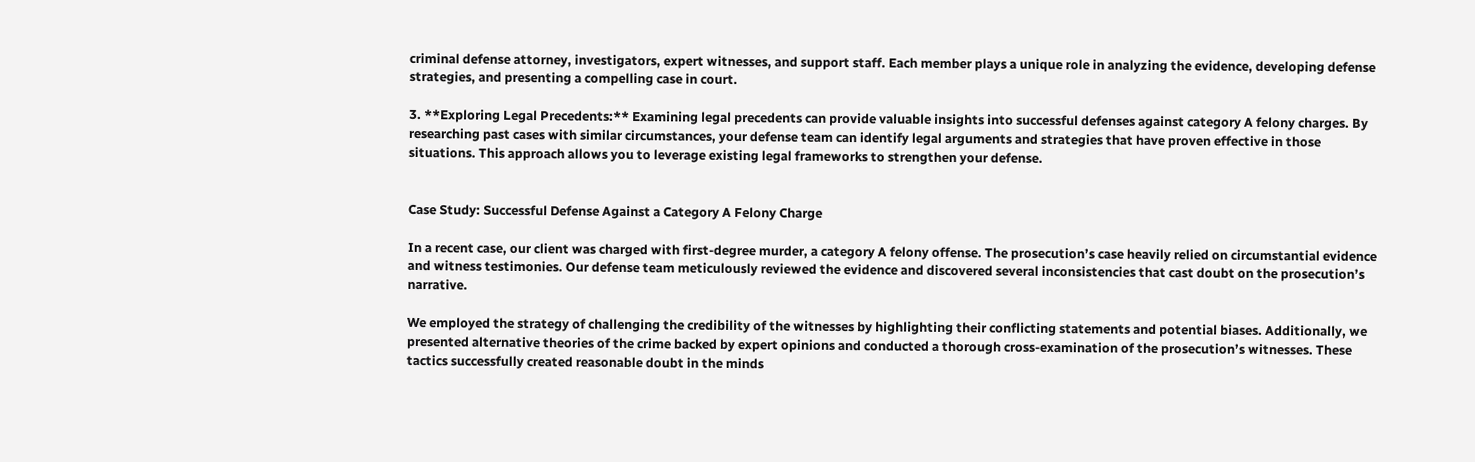criminal defense attorney, investigators, expert witnesses, and support staff. Each member plays a unique role in analyzing the evidence, developing defense strategies, and presenting a compelling case in court.

3. **Exploring Legal Precedents:** Examining legal precedents can provide valuable insights into successful defenses against category A felony charges. By researching past cases with similar circumstances, your defense team can identify legal arguments and strategies that have proven effective in those situations. This approach allows you to leverage existing legal frameworks to strengthen your defense.


Case Study: Successful Defense Against a Category A Felony Charge

In a recent case, our client was charged with first-degree murder, a category A felony offense. The prosecution’s case heavily relied on circumstantial evidence and witness testimonies. Our defense team meticulously reviewed the evidence and discovered several inconsistencies that cast doubt on the prosecution’s narrative.

We employed the strategy of challenging the credibility of the witnesses by highlighting their conflicting statements and potential biases. Additionally, we presented alternative theories of the crime backed by expert opinions and conducted a thorough cross-examination of the prosecution’s witnesses. These tactics successfully created reasonable doubt in the minds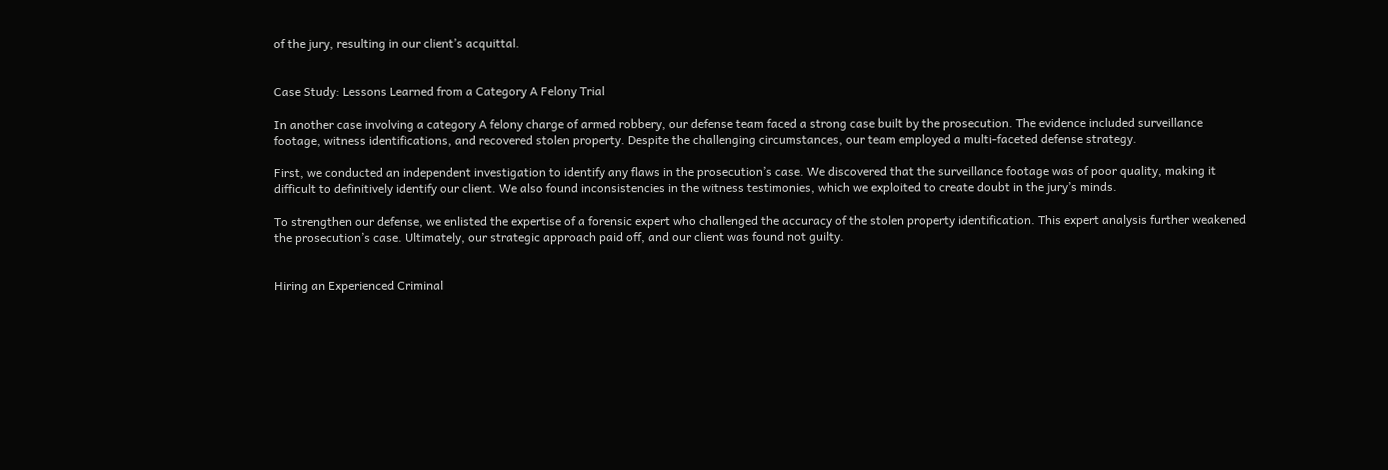of the jury, resulting in our client’s acquittal.


Case Study: Lessons Learned from a Category A Felony Trial

In another case involving a category A felony charge of armed robbery, our defense team faced a strong case built by the prosecution. The evidence included surveillance footage, witness identifications, and recovered stolen property. Despite the challenging circumstances, our team employed a multi-faceted defense strategy.

First, we conducted an independent investigation to identify any flaws in the prosecution’s case. We discovered that the surveillance footage was of poor quality, making it difficult to definitively identify our client. We also found inconsistencies in the witness testimonies, which we exploited to create doubt in the jury’s minds.

To strengthen our defense, we enlisted the expertise of a forensic expert who challenged the accuracy of the stolen property identification. This expert analysis further weakened the prosecution’s case. Ultimately, our strategic approach paid off, and our client was found not guilty.


Hiring an Experienced Criminal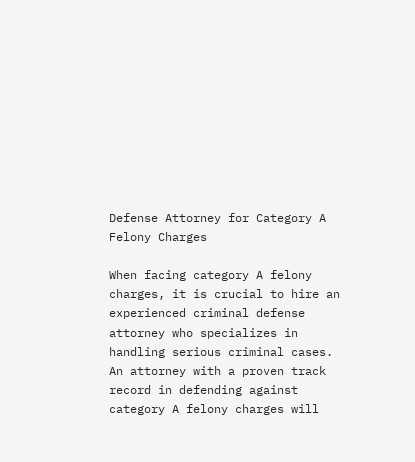Defense Attorney for Category A Felony Charges

When facing category A felony charges, it is crucial to hire an experienced criminal defense attorney who specializes in handling serious criminal cases. An attorney with a proven track record in defending against category A felony charges will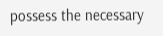possess the necessary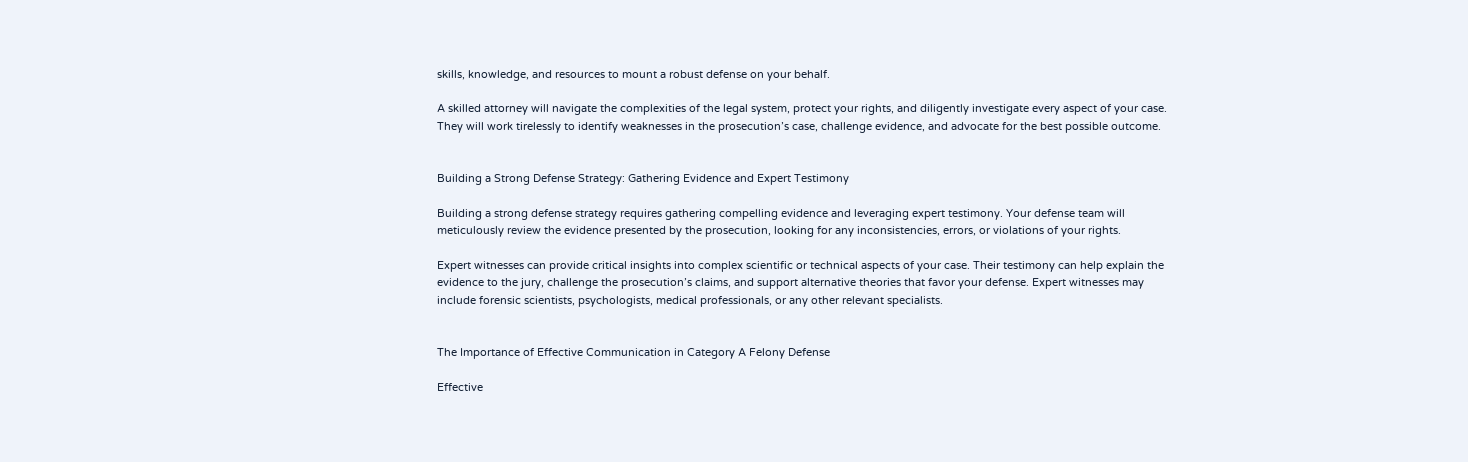skills, knowledge, and resources to mount a robust defense on your behalf.

A skilled attorney will navigate the complexities of the legal system, protect your rights, and diligently investigate every aspect of your case. They will work tirelessly to identify weaknesses in the prosecution’s case, challenge evidence, and advocate for the best possible outcome.


Building a Strong Defense Strategy: Gathering Evidence and Expert Testimony

Building a strong defense strategy requires gathering compelling evidence and leveraging expert testimony. Your defense team will meticulously review the evidence presented by the prosecution, looking for any inconsistencies, errors, or violations of your rights.

Expert witnesses can provide critical insights into complex scientific or technical aspects of your case. Their testimony can help explain the evidence to the jury, challenge the prosecution’s claims, and support alternative theories that favor your defense. Expert witnesses may include forensic scientists, psychologists, medical professionals, or any other relevant specialists.


The Importance of Effective Communication in Category A Felony Defense

Effective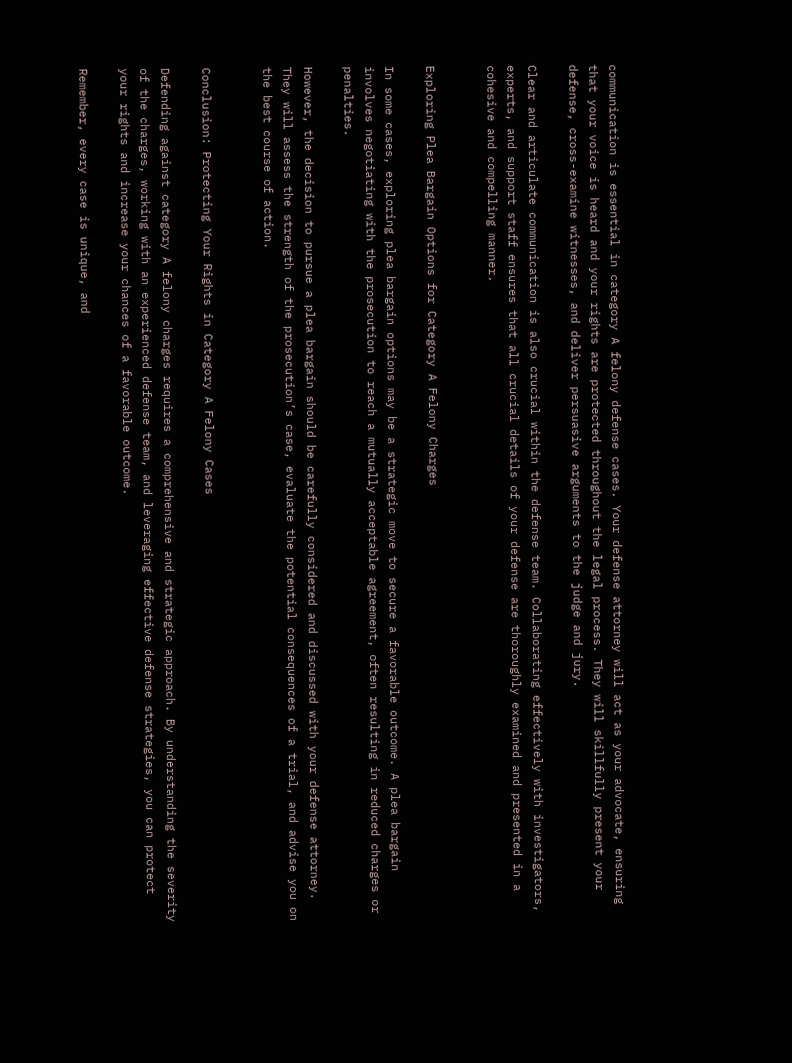communication is essential in category A felony defense cases. Your defense attorney will act as your advocate, ensuring that your voice is heard and your rights are protected throughout the legal process. They will skillfully present your defense, cross-examine witnesses, and deliver persuasive arguments to the judge and jury.

Clear and articulate communication is also crucial within the defense team. Collaborating effectively with investigators, experts, and support staff ensures that all crucial details of your defense are thoroughly examined and presented in a cohesive and compelling manner.


Exploring Plea Bargain Options for Category A Felony Charges

In some cases, exploring plea bargain options may be a strategic move to secure a favorable outcome. A plea bargain involves negotiating with the prosecution to reach a mutually acceptable agreement, often resulting in reduced charges or penalties.

However, the decision to pursue a plea bargain should be carefully considered and discussed with your defense attorney. They will assess the strength of the prosecution’s case, evaluate the potential consequences of a trial, and advise you on the best course of action.


Conclusion: Protecting Your Rights in Category A Felony Cases

Defending against category A felony charges requires a comprehensive and strategic approach. By understanding the severity of the charges, working with an experienced defense team, and leveraging effective defense strategies, you can protect your rights and increase your chances of a favorable outcome.

Remember, every case is unique, and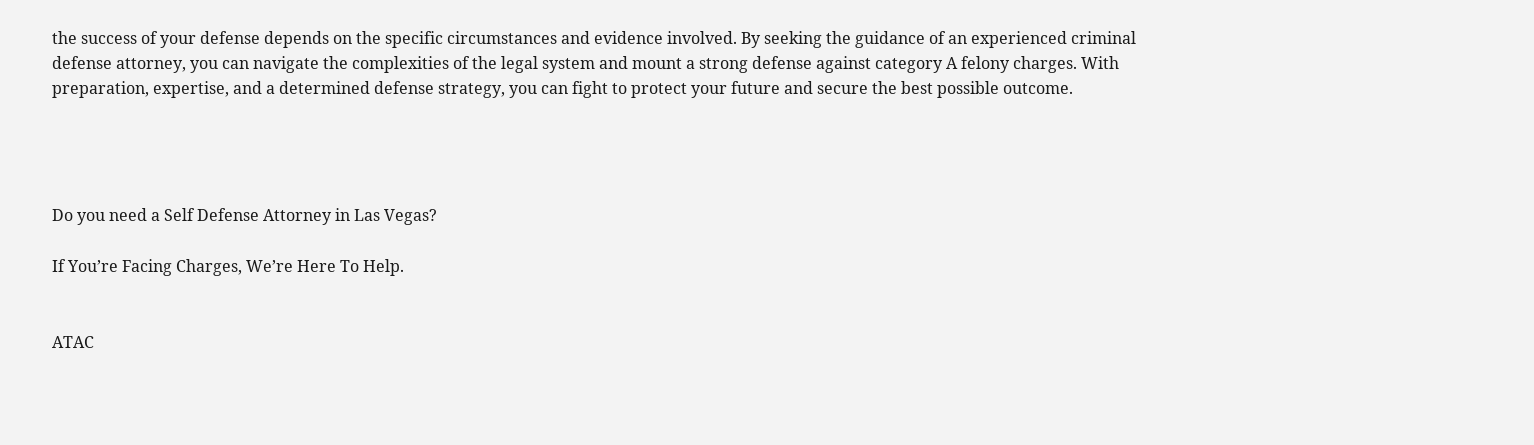the success of your defense depends on the specific circumstances and evidence involved. By seeking the guidance of an experienced criminal defense attorney, you can navigate the complexities of the legal system and mount a strong defense against category A felony charges. With preparation, expertise, and a determined defense strategy, you can fight to protect your future and secure the best possible outcome.




Do you need a Self Defense Attorney in Las Vegas?

If You’re Facing Charges, We’re Here To Help.


ATAC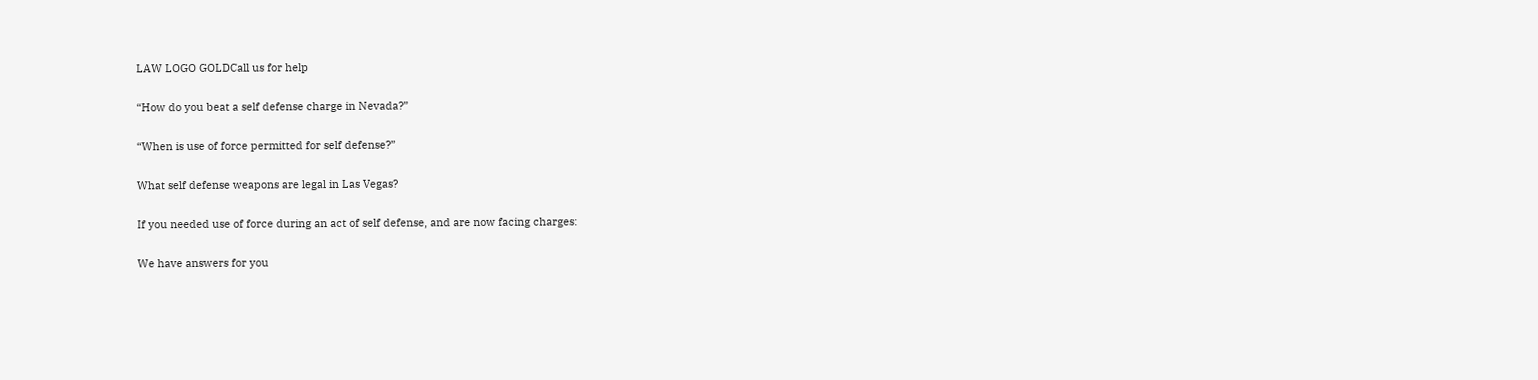LAW LOGO GOLDCall us for help

“How do you beat a self defense charge in Nevada?”

“When is use of force permitted for self defense?”

What self defense weapons are legal in Las Vegas?

If you needed use of force during an act of self defense, and are now facing charges:

We have answers for you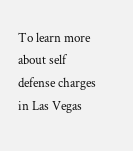To learn more about self defense charges in Las Vegas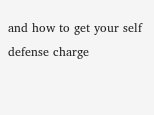and how to get your self defense charge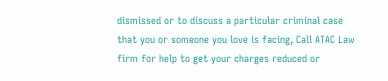dismissed or to discuss a particular criminal case that you or someone you love is facing, Call ATAC Law firm for help to get your charges reduced or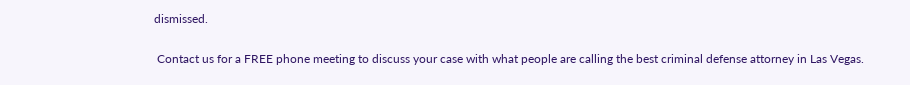dismissed.

 Contact us for a FREE phone meeting to discuss your case with what people are calling the best criminal defense attorney in Las Vegas.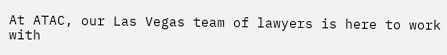At ATAC, our Las Vegas team of lawyers is here to work with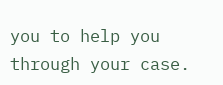you to help you through your case.